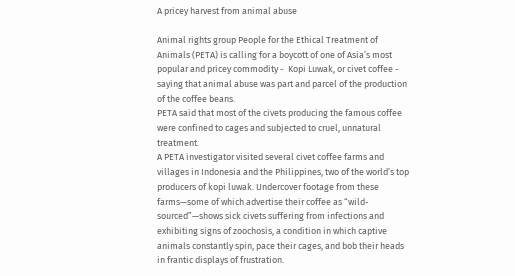A pricey harvest from animal abuse

Animal rights group People for the Ethical Treatment of Animals (PETA) is calling for a boycott of one of Asia’s most popular and pricey commodity -  Kopi Luwak, or civet coffee -  saying that animal abuse was part and parcel of the production of the coffee beans.
PETA said that most of the civets producing the famous coffee were confined to cages and subjected to cruel, unnatural treatment.
A PETA investigator visited several civet coffee farms and villages in Indonesia and the Philippines, two of the world’s top producers of kopi luwak. Undercover footage from these farms—some of which advertise their coffee as “wild-sourced”—shows sick civets suffering from infections and exhibiting signs of zoochosis, a condition in which captive animals constantly spin, pace their cages, and bob their heads in frantic displays of frustration.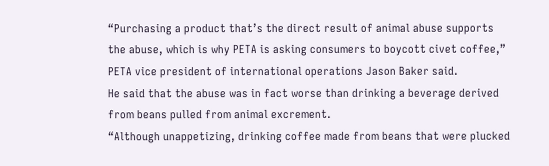“Purchasing a product that’s the direct result of animal abuse supports the abuse, which is why PETA is asking consumers to boycott civet coffee,” PETA vice president of international operations Jason Baker said.
He said that the abuse was in fact worse than drinking a beverage derived from beans pulled from animal excrement.
“Although unappetizing, drinking coffee made from beans that were plucked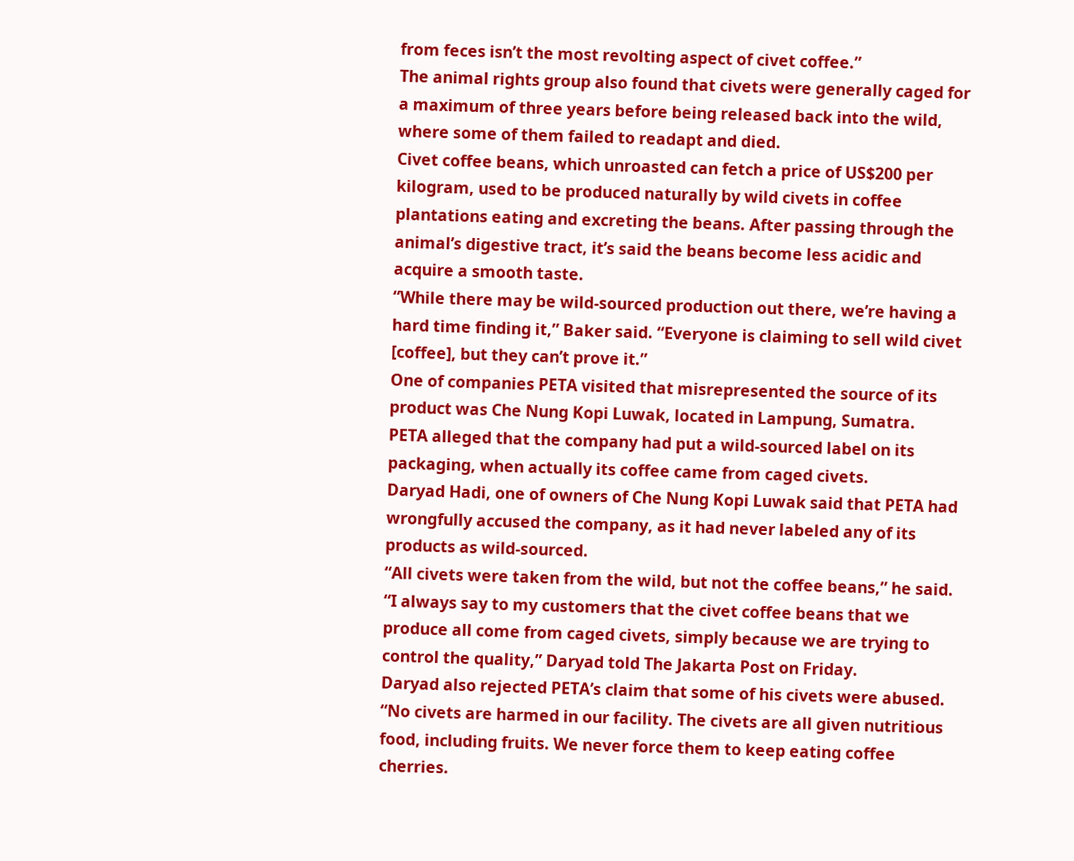from feces isn’t the most revolting aspect of civet coffee.”
The animal rights group also found that civets were generally caged for a maximum of three years before being released back into the wild, where some of them failed to readapt and died.
Civet coffee beans, which unroasted can fetch a price of US$200 per kilogram, used to be produced naturally by wild civets in coffee plantations eating and excreting the beans. After passing through the animal’s digestive tract, it’s said the beans become less acidic and acquire a smooth taste.
“While there may be wild-sourced production out there, we’re having a hard time finding it,” Baker said. “Everyone is claiming to sell wild civet [coffee], but they can’t prove it.”
One of companies PETA visited that misrepresented the source of its product was Che Nung Kopi Luwak, located in Lampung, Sumatra.
PETA alleged that the company had put a wild-sourced label on its packaging, when actually its coffee came from caged civets.
Daryad Hadi, one of owners of Che Nung Kopi Luwak said that PETA had wrongfully accused the company, as it had never labeled any of its products as wild-sourced.
“All civets were taken from the wild, but not the coffee beans,” he said. “I always say to my customers that the civet coffee beans that we produce all come from caged civets, simply because we are trying to control the quality,” Daryad told The Jakarta Post on Friday.
Daryad also rejected PETA’s claim that some of his civets were abused.
“No civets are harmed in our facility. The civets are all given nutritious food, including fruits. We never force them to keep eating coffee cherries.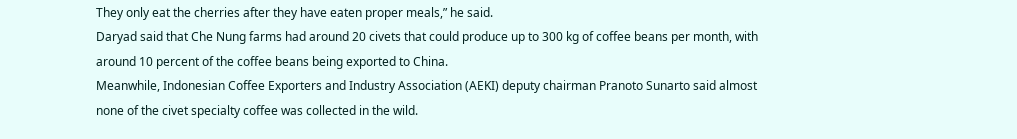They only eat the cherries after they have eaten proper meals,” he said.
Daryad said that Che Nung farms had around 20 civets that could produce up to 300 kg of coffee beans per month, with around 10 percent of the coffee beans being exported to China.
Meanwhile, Indonesian Coffee Exporters and Industry Association (AEKI) deputy chairman Pranoto Sunarto said almost none of the civet specialty coffee was collected in the wild.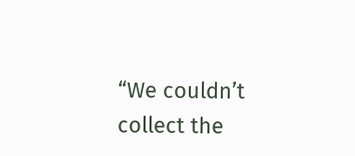“We couldn’t collect the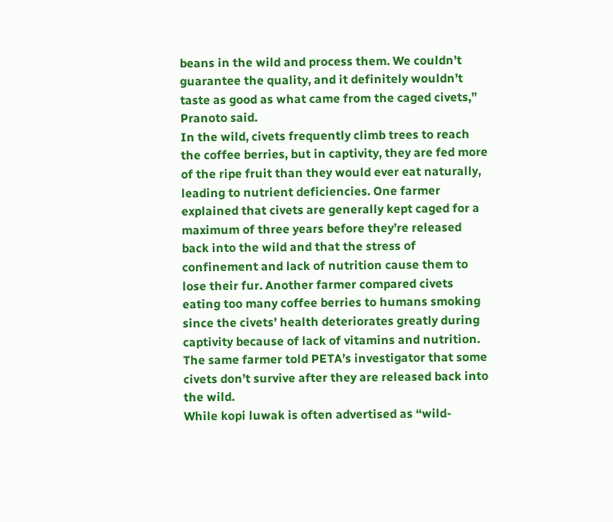beans in the wild and process them. We couldn’t guarantee the quality, and it definitely wouldn’t taste as good as what came from the caged civets,” Pranoto said.
In the wild, civets frequently climb trees to reach the coffee berries, but in captivity, they are fed more of the ripe fruit than they would ever eat naturally, leading to nutrient deficiencies. One farmer explained that civets are generally kept caged for a maximum of three years before they’re released back into the wild and that the stress of confinement and lack of nutrition cause them to lose their fur. Another farmer compared civets eating too many coffee berries to humans smoking since the civets’ health deteriorates greatly during captivity because of lack of vitamins and nutrition. The same farmer told PETA’s investigator that some civets don’t survive after they are released back into the wild.
While kopi luwak is often advertised as “wild-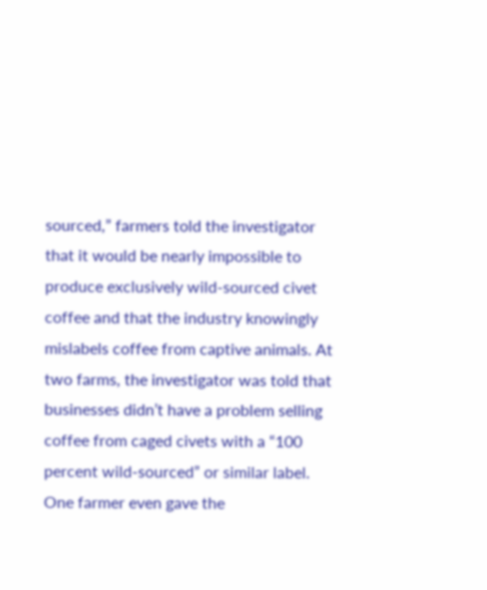sourced,” farmers told the investigator that it would be nearly impossible to produce exclusively wild-sourced civet coffee and that the industry knowingly mislabels coffee from captive animals. At two farms, the investigator was told that businesses didn’t have a problem selling coffee from caged civets with a “100 percent wild-sourced” or similar label. One farmer even gave the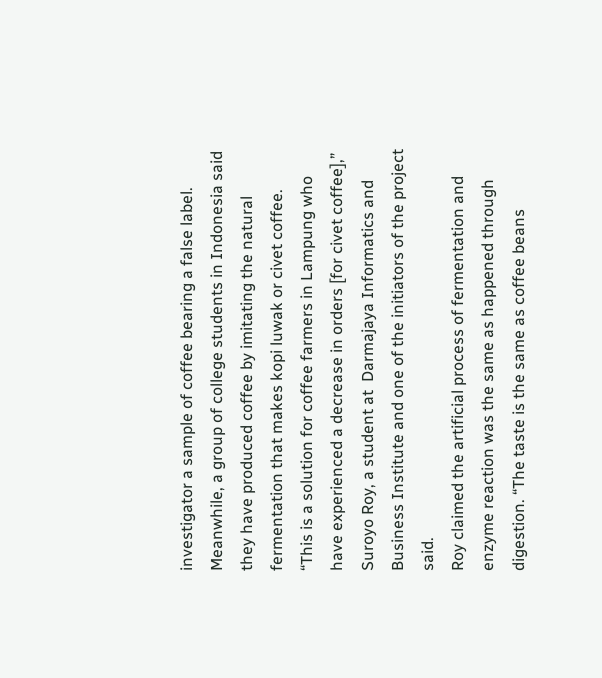investigator a sample of coffee bearing a false label.
Meanwhile, a group of college students in Indonesia said they have produced coffee by imitating the natural fermentation that makes kopi luwak or civet coffee.
“This is a solution for coffee farmers in Lampung who have experienced a decrease in orders [for civet coffee],” Suroyo Roy, a student at  Darmajaya Informatics and Business Institute and one of the initiators of the project said.
Roy claimed the artificial process of fermentation and enzyme reaction was the same as happened through digestion. “The taste is the same as coffee beans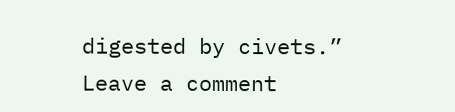digested by civets.”
Leave a comment